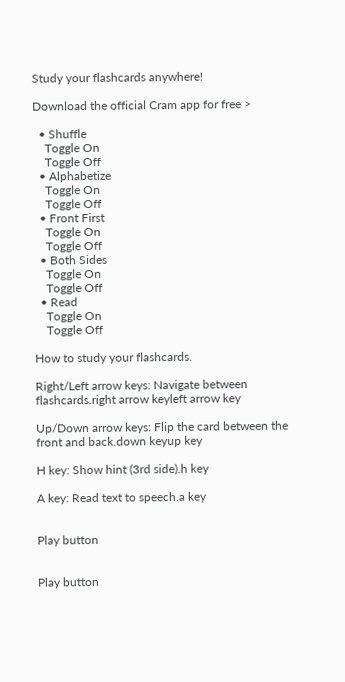Study your flashcards anywhere!

Download the official Cram app for free >

  • Shuffle
    Toggle On
    Toggle Off
  • Alphabetize
    Toggle On
    Toggle Off
  • Front First
    Toggle On
    Toggle Off
  • Both Sides
    Toggle On
    Toggle Off
  • Read
    Toggle On
    Toggle Off

How to study your flashcards.

Right/Left arrow keys: Navigate between flashcards.right arrow keyleft arrow key

Up/Down arrow keys: Flip the card between the front and back.down keyup key

H key: Show hint (3rd side).h key

A key: Read text to speech.a key


Play button


Play button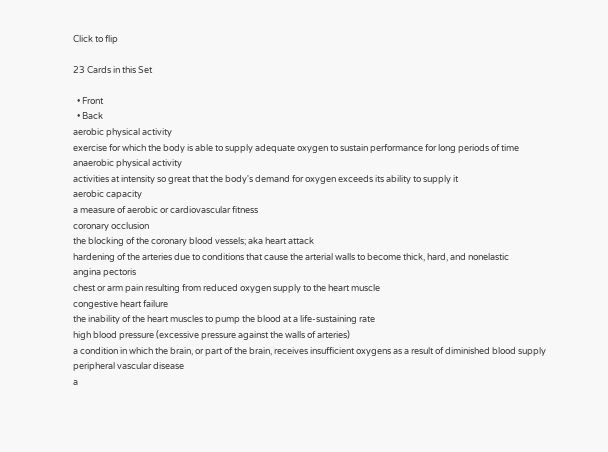Click to flip

23 Cards in this Set

  • Front
  • Back
aerobic physical activity
exercise for which the body is able to supply adequate oxygen to sustain performance for long periods of time
anaerobic physical activity
activities at intensity so great that the body's demand for oxygen exceeds its ability to supply it
aerobic capacity
a measure of aerobic or cardiovascular fitness
coronary occlusion
the blocking of the coronary blood vessels; aka heart attack
hardening of the arteries due to conditions that cause the arterial walls to become thick, hard, and nonelastic
angina pectoris
chest or arm pain resulting from reduced oxygen supply to the heart muscle
congestive heart failure
the inability of the heart muscles to pump the blood at a life-sustaining rate
high blood pressure (excessive pressure against the walls of arteries)
a condition in which the brain, or part of the brain, receives insufficient oxygens as a result of diminished blood supply
peripheral vascular disease
a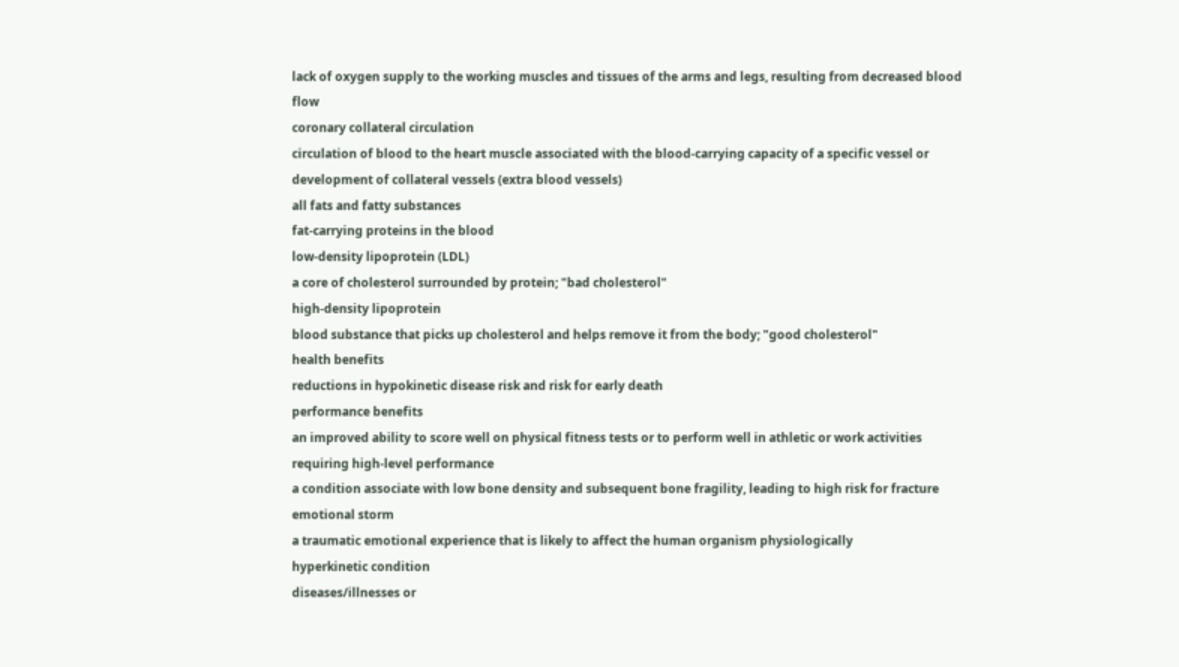lack of oxygen supply to the working muscles and tissues of the arms and legs, resulting from decreased blood flow
coronary collateral circulation
circulation of blood to the heart muscle associated with the blood-carrying capacity of a specific vessel or development of collateral vessels (extra blood vessels)
all fats and fatty substances
fat-carrying proteins in the blood
low-density lipoprotein (LDL)
a core of cholesterol surrounded by protein; "bad cholesterol"
high-density lipoprotein
blood substance that picks up cholesterol and helps remove it from the body; "good cholesterol"
health benefits
reductions in hypokinetic disease risk and risk for early death
performance benefits
an improved ability to score well on physical fitness tests or to perform well in athletic or work activities requiring high-level performance
a condition associate with low bone density and subsequent bone fragility, leading to high risk for fracture
emotional storm
a traumatic emotional experience that is likely to affect the human organism physiologically
hyperkinetic condition
diseases/illnesses or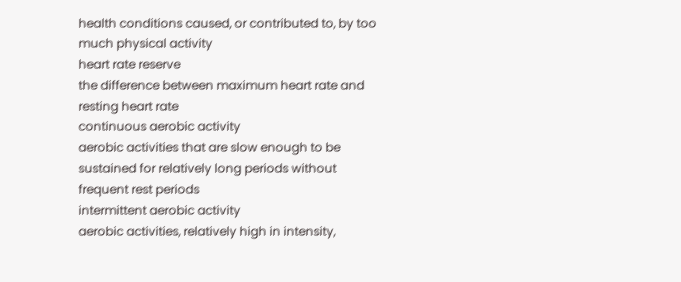health conditions caused, or contributed to, by too much physical activity
heart rate reserve
the difference between maximum heart rate and resting heart rate
continuous aerobic activity
aerobic activities that are slow enough to be sustained for relatively long periods without frequent rest periods
intermittent aerobic activity
aerobic activities, relatively high in intensity,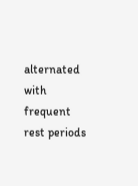alternated with frequent rest periods